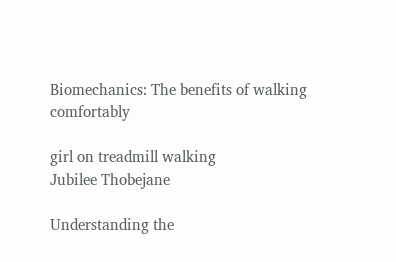Biomechanics: The benefits of walking comfortably

girl on treadmill walking
Jubilee Thobejane

Understanding the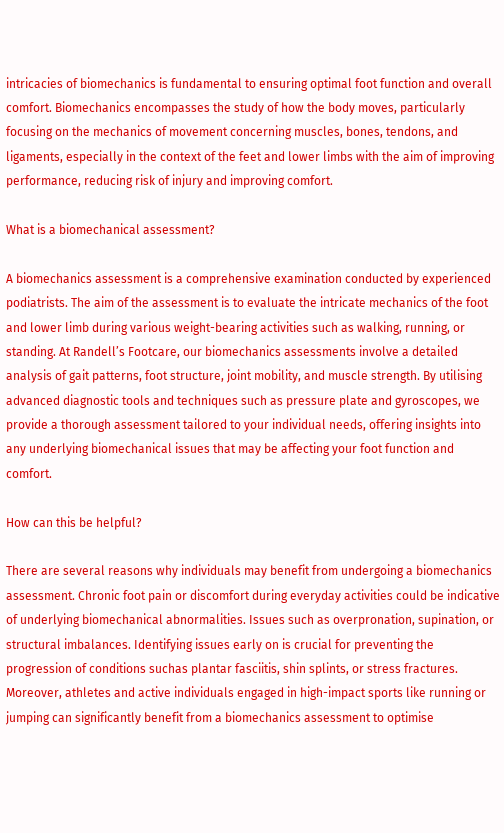intricacies of biomechanics is fundamental to ensuring optimal foot function and overall comfort. Biomechanics encompasses the study of how the body moves, particularly focusing on the mechanics of movement concerning muscles, bones, tendons, and ligaments, especially in the context of the feet and lower limbs with the aim of improving performance, reducing risk of injury and improving comfort.

What is a biomechanical assessment?

A biomechanics assessment is a comprehensive examination conducted by experienced podiatrists. The aim of the assessment is to evaluate the intricate mechanics of the foot and lower limb during various weight-bearing activities such as walking, running, or standing. At Randell’s Footcare, our biomechanics assessments involve a detailed analysis of gait patterns, foot structure, joint mobility, and muscle strength. By utilising advanced diagnostic tools and techniques such as pressure plate and gyroscopes, we provide a thorough assessment tailored to your individual needs, offering insights into any underlying biomechanical issues that may be affecting your foot function and comfort.

How can this be helpful?

There are several reasons why individuals may benefit from undergoing a biomechanics assessment. Chronic foot pain or discomfort during everyday activities could be indicative of underlying biomechanical abnormalities. Issues such as overpronation, supination, or structural imbalances. Identifying issues early on is crucial for preventing the progression of conditions suchas plantar fasciitis, shin splints, or stress fractures. Moreover, athletes and active individuals engaged in high-impact sports like running or jumping can significantly benefit from a biomechanics assessment to optimise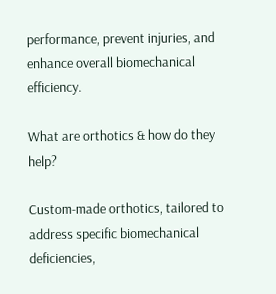performance, prevent injuries, and enhance overall biomechanical efficiency.

What are orthotics & how do they help?

Custom-made orthotics, tailored to address specific biomechanical deficiencies,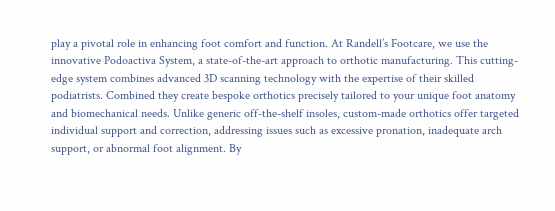play a pivotal role in enhancing foot comfort and function. At Randell’s Footcare, we use the innovative Podoactiva System, a state-of-the-art approach to orthotic manufacturing. This cutting-edge system combines advanced 3D scanning technology with the expertise of their skilled podiatrists. Combined they create bespoke orthotics precisely tailored to your unique foot anatomy and biomechanical needs. Unlike generic off-the-shelf insoles, custom-made orthotics offer targeted individual support and correction, addressing issues such as excessive pronation, inadequate arch support, or abnormal foot alignment. By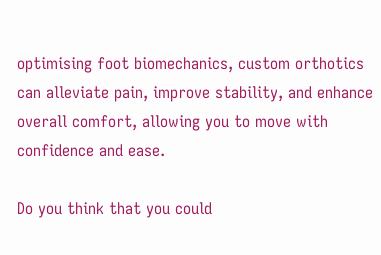optimising foot biomechanics, custom orthotics can alleviate pain, improve stability, and enhance overall comfort, allowing you to move with confidence and ease.

Do you think that you could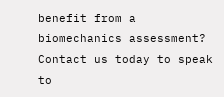benefit from a biomechanics assessment? Contact us today to speak to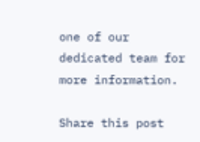one of our dedicated team for more information.

Share this post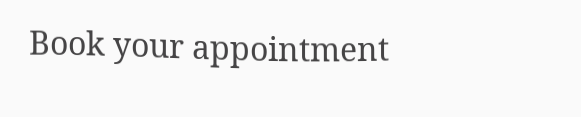Book your appointment